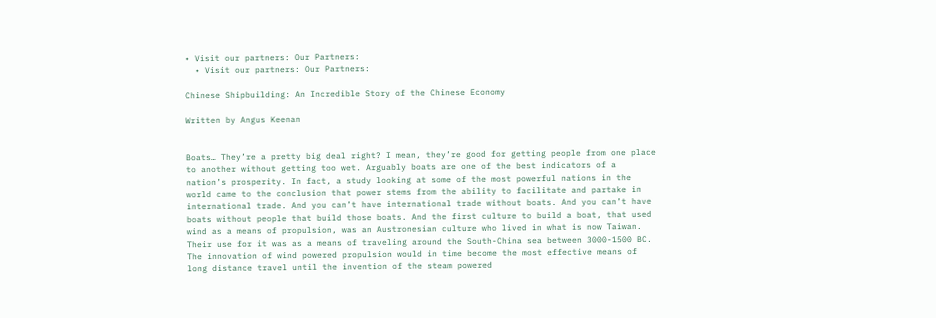• Visit our partners: Our Partners:
  • Visit our partners: Our Partners:

Chinese Shipbuilding: An Incredible Story of the Chinese Economy

Written by Angus Keenan


Boats… They’re a pretty big deal right? I mean, they’re good for getting people from one place to another without getting too wet. Arguably boats are one of the best indicators of a nation’s prosperity. In fact, a study looking at some of the most powerful nations in the world came to the conclusion that power stems from the ability to facilitate and partake in international trade. And you can’t have international trade without boats. And you can’t have boats without people that build those boats. And the first culture to build a boat, that used wind as a means of propulsion, was an Austronesian culture who lived in what is now Taiwan. Their use for it was as a means of traveling around the South-China sea between 3000-1500 BC. The innovation of wind powered propulsion would in time become the most effective means of long distance travel until the invention of the steam powered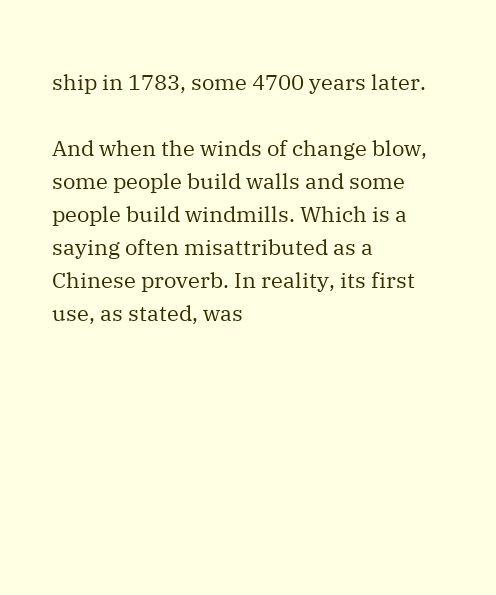ship in 1783, some 4700 years later.

And when the winds of change blow, some people build walls and some people build windmills. Which is a saying often misattributed as a Chinese proverb. In reality, its first use, as stated, was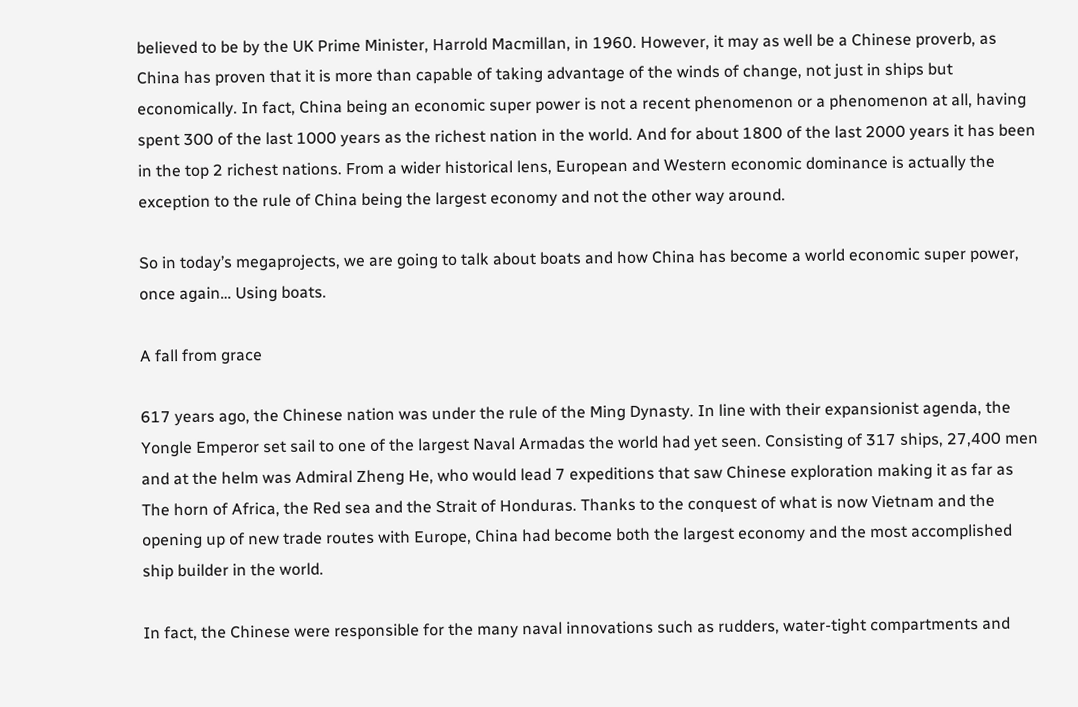believed to be by the UK Prime Minister, Harrold Macmillan, in 1960. However, it may as well be a Chinese proverb, as China has proven that it is more than capable of taking advantage of the winds of change, not just in ships but economically. In fact, China being an economic super power is not a recent phenomenon or a phenomenon at all, having spent 300 of the last 1000 years as the richest nation in the world. And for about 1800 of the last 2000 years it has been in the top 2 richest nations. From a wider historical lens, European and Western economic dominance is actually the exception to the rule of China being the largest economy and not the other way around.

So in today’s megaprojects, we are going to talk about boats and how China has become a world economic super power, once again… Using boats.

A fall from grace

617 years ago, the Chinese nation was under the rule of the Ming Dynasty. In line with their expansionist agenda, the Yongle Emperor set sail to one of the largest Naval Armadas the world had yet seen. Consisting of 317 ships, 27,400 men and at the helm was Admiral Zheng He, who would lead 7 expeditions that saw Chinese exploration making it as far as The horn of Africa, the Red sea and the Strait of Honduras. Thanks to the conquest of what is now Vietnam and the opening up of new trade routes with Europe, China had become both the largest economy and the most accomplished ship builder in the world.

In fact, the Chinese were responsible for the many naval innovations such as rudders, water-tight compartments and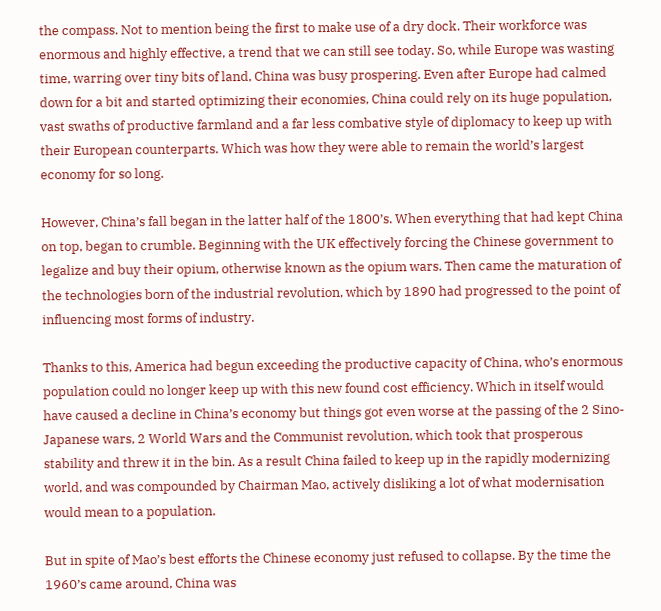the compass. Not to mention being the first to make use of a dry dock. Their workforce was enormous and highly effective, a trend that we can still see today. So, while Europe was wasting time, warring over tiny bits of land, China was busy prospering. Even after Europe had calmed down for a bit and started optimizing their economies, China could rely on its huge population, vast swaths of productive farmland and a far less combative style of diplomacy to keep up with their European counterparts. Which was how they were able to remain the world’s largest economy for so long.

However, China’s fall began in the latter half of the 1800’s. When everything that had kept China on top, began to crumble. Beginning with the UK effectively forcing the Chinese government to legalize and buy their opium, otherwise known as the opium wars. Then came the maturation of the technologies born of the industrial revolution, which by 1890 had progressed to the point of influencing most forms of industry.

Thanks to this, America had begun exceeding the productive capacity of China, who’s enormous population could no longer keep up with this new found cost efficiency. Which in itself would have caused a decline in China’s economy but things got even worse at the passing of the 2 Sino-Japanese wars, 2 World Wars and the Communist revolution, which took that prosperous stability and threw it in the bin. As a result China failed to keep up in the rapidly modernizing world, and was compounded by Chairman Mao, actively disliking a lot of what modernisation would mean to a population.

But in spite of Mao’s best efforts the Chinese economy just refused to collapse. By the time the 1960’s came around, China was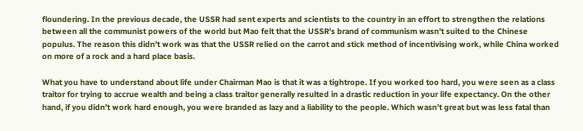floundering. In the previous decade, the USSR had sent experts and scientists to the country in an effort to strengthen the relations between all the communist powers of the world but Mao felt that the USSR’s brand of communism wasn’t suited to the Chinese populus. The reason this didn’t work was that the USSR relied on the carrot and stick method of incentivising work, while China worked on more of a rock and a hard place basis.

What you have to understand about life under Chairman Mao is that it was a tightrope. If you worked too hard, you were seen as a class traitor for trying to accrue wealth and being a class traitor generally resulted in a drastic reduction in your life expectancy. On the other hand, if you didn’t work hard enough, you were branded as lazy and a liability to the people. Which wasn’t great but was less fatal than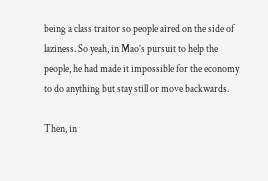being a class traitor so people aired on the side of laziness. So yeah, in Mao’s pursuit to help the people, he had made it impossible for the economy to do anything but stay still or move backwards.

Then, in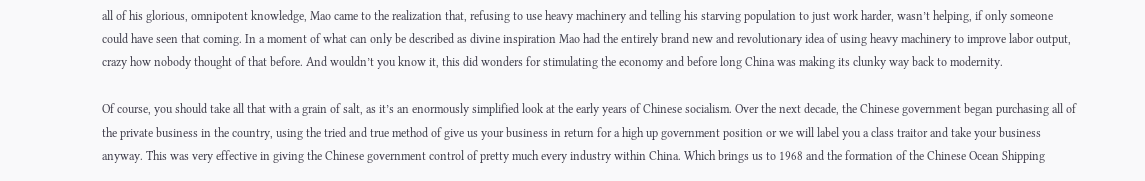all of his glorious, omnipotent knowledge, Mao came to the realization that, refusing to use heavy machinery and telling his starving population to just work harder, wasn’t helping, if only someone could have seen that coming. In a moment of what can only be described as divine inspiration Mao had the entirely brand new and revolutionary idea of using heavy machinery to improve labor output, crazy how nobody thought of that before. And wouldn’t you know it, this did wonders for stimulating the economy and before long China was making its clunky way back to modernity.

Of course, you should take all that with a grain of salt, as it’s an enormously simplified look at the early years of Chinese socialism. Over the next decade, the Chinese government began purchasing all of the private business in the country, using the tried and true method of give us your business in return for a high up government position or we will label you a class traitor and take your business anyway. This was very effective in giving the Chinese government control of pretty much every industry within China. Which brings us to 1968 and the formation of the Chinese Ocean Shipping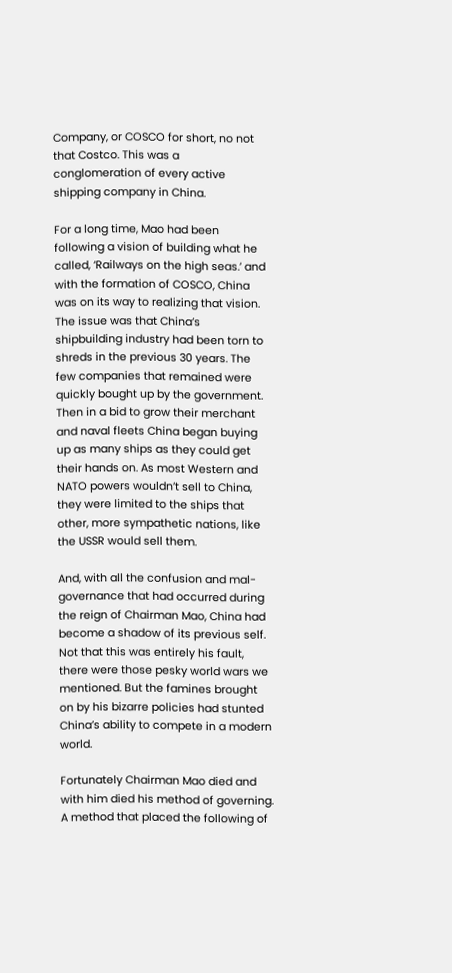Company, or COSCO for short, no not that Costco. This was a conglomeration of every active shipping company in China.

For a long time, Mao had been following a vision of building what he called, ‘Railways on the high seas.’ and with the formation of COSCO, China was on its way to realizing that vision. The issue was that China’s shipbuilding industry had been torn to shreds in the previous 30 years. The few companies that remained were quickly bought up by the government. Then in a bid to grow their merchant and naval fleets China began buying up as many ships as they could get their hands on. As most Western and NATO powers wouldn’t sell to China, they were limited to the ships that other, more sympathetic nations, like the USSR would sell them.

And, with all the confusion and mal-governance that had occurred during the reign of Chairman Mao, China had become a shadow of its previous self. Not that this was entirely his fault, there were those pesky world wars we mentioned. But the famines brought on by his bizarre policies had stunted China’s ability to compete in a modern world.

Fortunately Chairman Mao died and with him died his method of governing. A method that placed the following of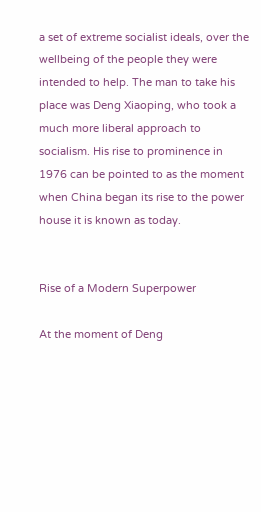a set of extreme socialist ideals, over the wellbeing of the people they were intended to help. The man to take his place was Deng Xiaoping, who took a much more liberal approach to socialism. His rise to prominence in 1976 can be pointed to as the moment when China began its rise to the power house it is known as today.


Rise of a Modern Superpower

At the moment of Deng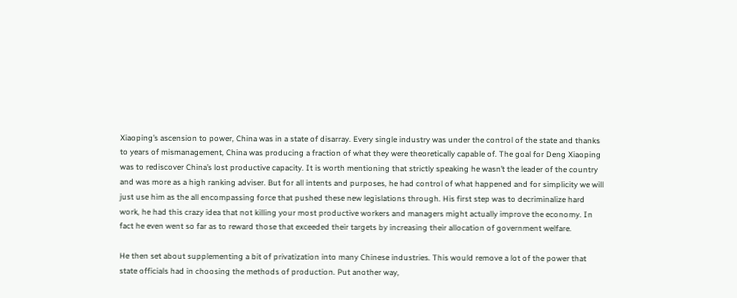Xiaoping’s ascension to power, China was in a state of disarray. Every single industry was under the control of the state and thanks to years of mismanagement, China was producing a fraction of what they were theoretically capable of. The goal for Deng Xiaoping was to rediscover China’s lost productive capacity. It is worth mentioning that strictly speaking he wasn’t the leader of the country and was more as a high ranking adviser. But for all intents and purposes, he had control of what happened and for simplicity we will just use him as the all encompassing force that pushed these new legislations through. His first step was to decriminalize hard work, he had this crazy idea that not killing your most productive workers and managers might actually improve the economy. In fact he even went so far as to reward those that exceeded their targets by increasing their allocation of government welfare.

He then set about supplementing a bit of privatization into many Chinese industries. This would remove a lot of the power that state officials had in choosing the methods of production. Put another way,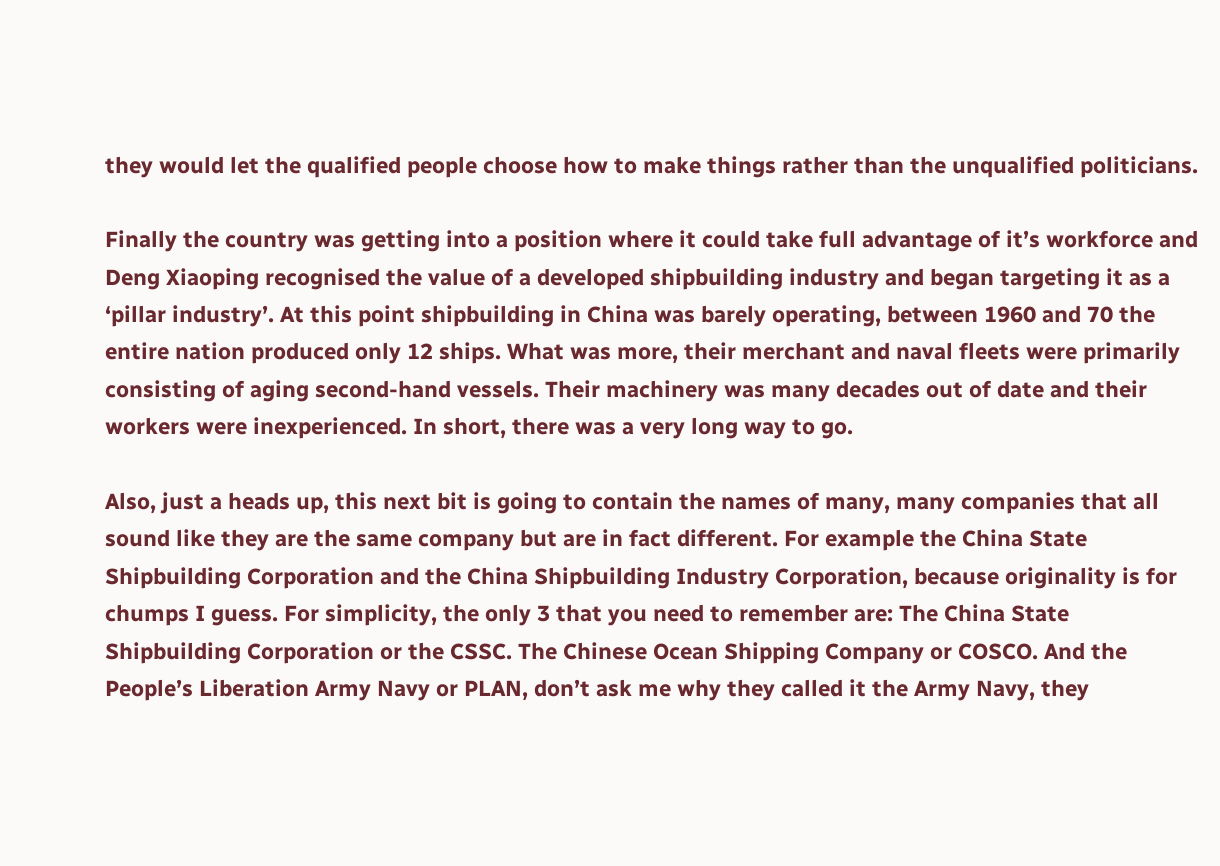they would let the qualified people choose how to make things rather than the unqualified politicians.

Finally the country was getting into a position where it could take full advantage of it’s workforce and Deng Xiaoping recognised the value of a developed shipbuilding industry and began targeting it as a ‘pillar industry’. At this point shipbuilding in China was barely operating, between 1960 and 70 the entire nation produced only 12 ships. What was more, their merchant and naval fleets were primarily consisting of aging second-hand vessels. Their machinery was many decades out of date and their workers were inexperienced. In short, there was a very long way to go.

Also, just a heads up, this next bit is going to contain the names of many, many companies that all sound like they are the same company but are in fact different. For example the China State Shipbuilding Corporation and the China Shipbuilding Industry Corporation, because originality is for chumps I guess. For simplicity, the only 3 that you need to remember are: The China State Shipbuilding Corporation or the CSSC. The Chinese Ocean Shipping Company or COSCO. And the People’s Liberation Army Navy or PLAN, don’t ask me why they called it the Army Navy, they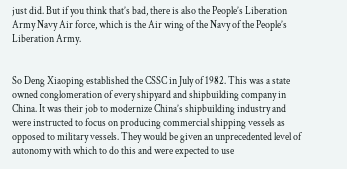just did. But if you think that’s bad, there is also the People’s Liberation Army Navy Air force, which is the Air wing of the Navy of the People’s Liberation Army.


So Deng Xiaoping established the CSSC in July of 1982. This was a state owned conglomeration of every shipyard and shipbuilding company in China. It was their job to modernize China’s shipbuilding industry and were instructed to focus on producing commercial shipping vessels as opposed to military vessels. They would be given an unprecedented level of autonomy with which to do this and were expected to use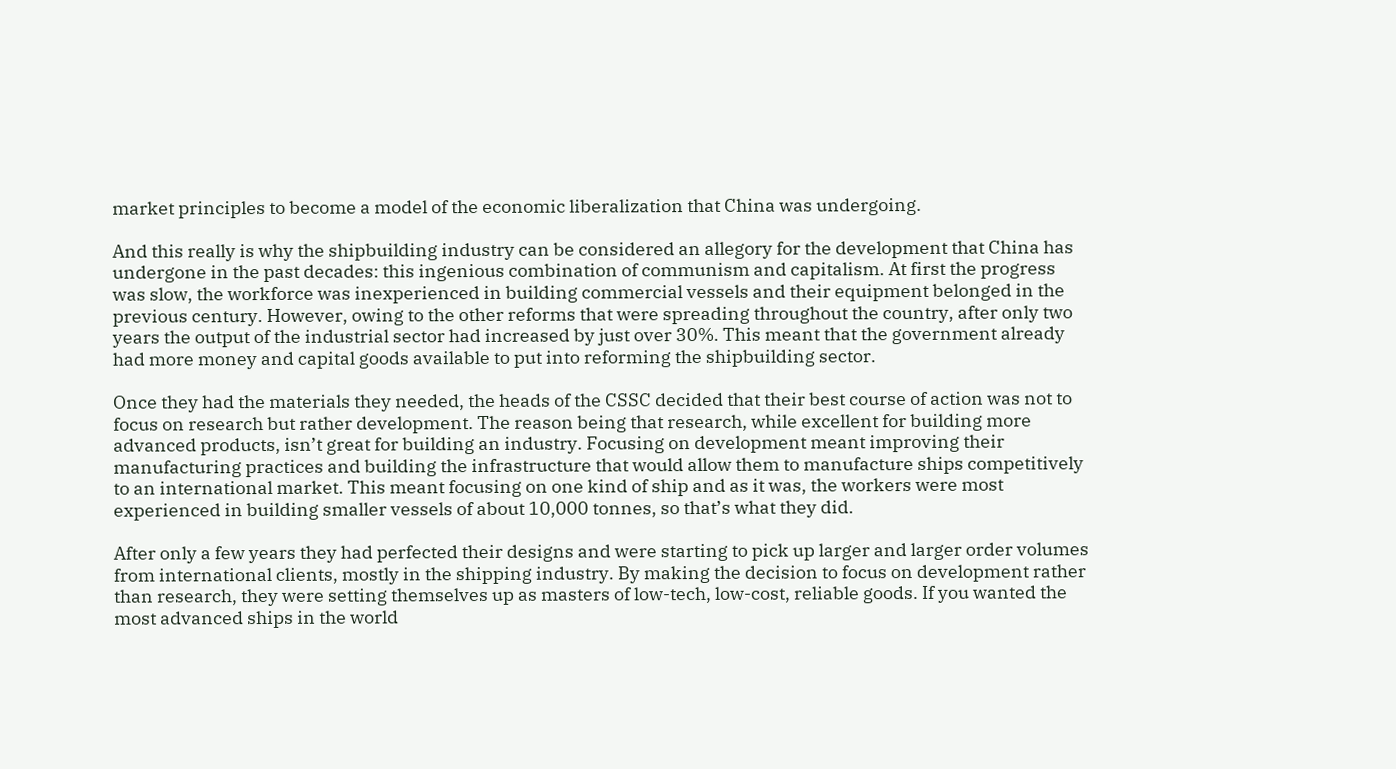market principles to become a model of the economic liberalization that China was undergoing.

And this really is why the shipbuilding industry can be considered an allegory for the development that China has undergone in the past decades: this ingenious combination of communism and capitalism. At first the progress was slow, the workforce was inexperienced in building commercial vessels and their equipment belonged in the previous century. However, owing to the other reforms that were spreading throughout the country, after only two years the output of the industrial sector had increased by just over 30%. This meant that the government already had more money and capital goods available to put into reforming the shipbuilding sector.

Once they had the materials they needed, the heads of the CSSC decided that their best course of action was not to focus on research but rather development. The reason being that research, while excellent for building more advanced products, isn’t great for building an industry. Focusing on development meant improving their manufacturing practices and building the infrastructure that would allow them to manufacture ships competitively to an international market. This meant focusing on one kind of ship and as it was, the workers were most experienced in building smaller vessels of about 10,000 tonnes, so that’s what they did.

After only a few years they had perfected their designs and were starting to pick up larger and larger order volumes from international clients, mostly in the shipping industry. By making the decision to focus on development rather than research, they were setting themselves up as masters of low-tech, low-cost, reliable goods. If you wanted the most advanced ships in the world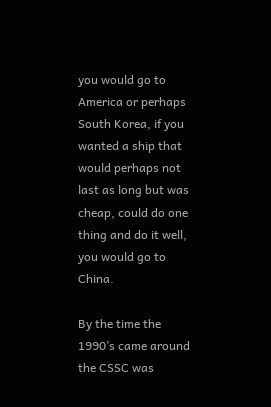you would go to America or perhaps South Korea, if you wanted a ship that would perhaps not last as long but was cheap, could do one thing and do it well, you would go to China.

By the time the 1990’s came around the CSSC was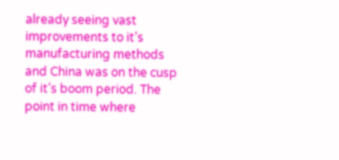already seeing vast improvements to it’s manufacturing methods and China was on the cusp of it’s boom period. The point in time where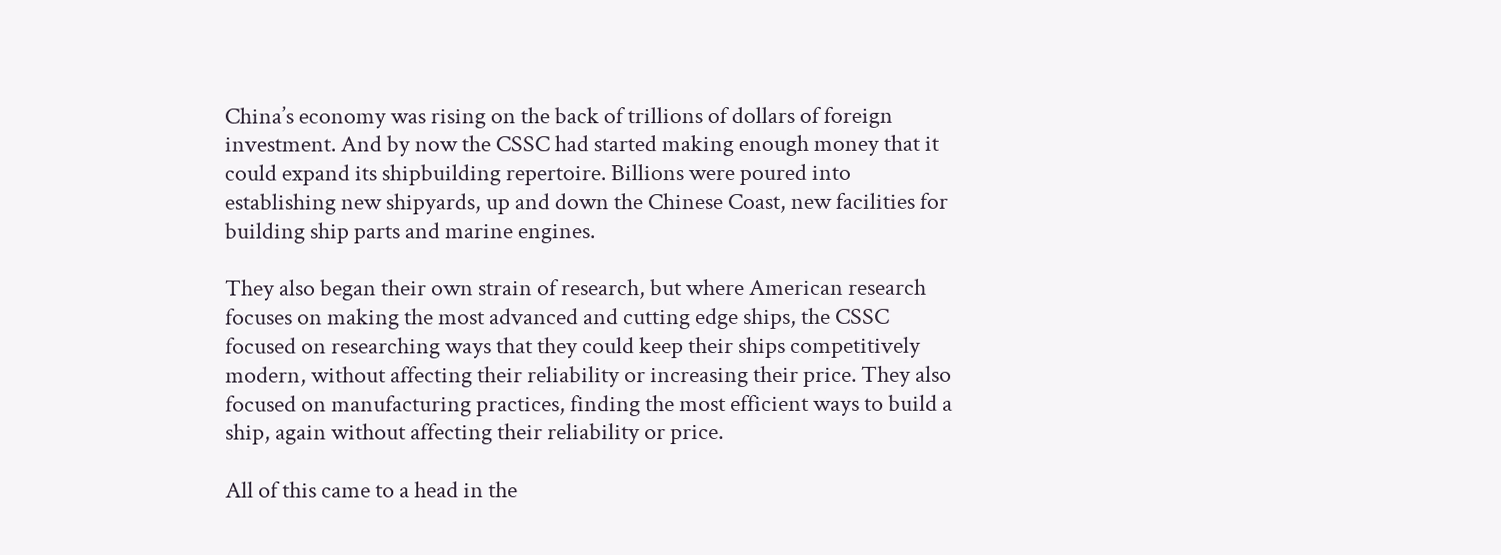China’s economy was rising on the back of trillions of dollars of foreign investment. And by now the CSSC had started making enough money that it could expand its shipbuilding repertoire. Billions were poured into establishing new shipyards, up and down the Chinese Coast, new facilities for building ship parts and marine engines.

They also began their own strain of research, but where American research focuses on making the most advanced and cutting edge ships, the CSSC focused on researching ways that they could keep their ships competitively modern, without affecting their reliability or increasing their price. They also focused on manufacturing practices, finding the most efficient ways to build a ship, again without affecting their reliability or price.

All of this came to a head in the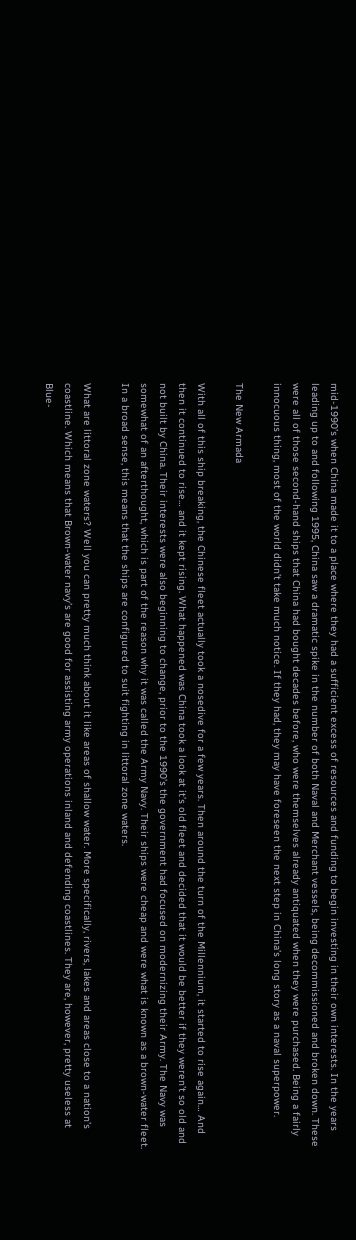mid-1990’s when China made it to a place where they had a sufficient excess of resources and funding to begin investing in their own interests. In the years leading up to and following 1995, China saw a dramatic spike in the number of both Naval and Merchant vessels, being decommissioned and broken down. These were all of those second-hand ships that China had bought decades before, who were themselves already antiquated when they were purchased. Being a fairly innocuous thing, most of the world didn’t take much notice. If they had, they may have foreseen the next step in China’s long story as a naval superpower.

The New Armada

With all of this ship breaking, the Chinese fleet actually took a nosedive for a few years. Then around the turn of the Millennium, it started to rise again… And then it continued to rise… and it kept rising. What happened was China took a look at it’s old fleet and decided that it would be better if they weren’t so old and not built by China. Their interests were also beginning to change, prior to the 1990’s the government had focused on modernizing their Army. The Navy was somewhat of an afterthought, which is part of the reason why it was called the Army Navy. Their ships were cheap and were what is known as a brown-water fleet. In a broad sense, this means that the ships are configured to suit fighting in littoral zone waters.

What are littoral zone waters? Well you can pretty much think about it like areas of shallow water. More specifically, rivers, lakes and areas close to a nation’s coastline. Which means that Brown-water navy’s are good for assisting army operations inland and defending coastlines. They are, however, pretty useless at Blue-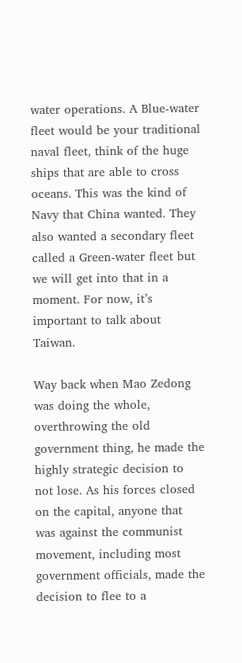water operations. A Blue-water fleet would be your traditional naval fleet, think of the huge ships that are able to cross oceans. This was the kind of Navy that China wanted. They also wanted a secondary fleet called a Green-water fleet but we will get into that in a moment. For now, it’s important to talk about Taiwan.

Way back when Mao Zedong was doing the whole, overthrowing the old government thing, he made the highly strategic decision to not lose. As his forces closed on the capital, anyone that was against the communist movement, including most government officials, made the decision to flee to a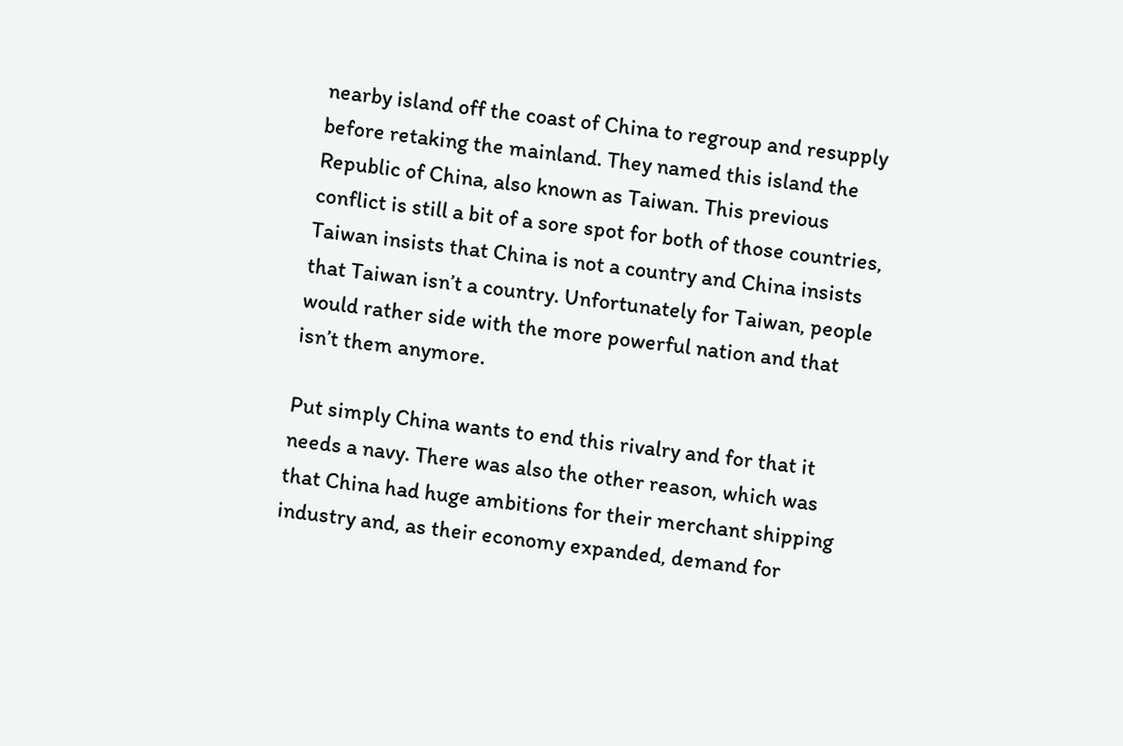nearby island off the coast of China to regroup and resupply before retaking the mainland. They named this island the Republic of China, also known as Taiwan. This previous conflict is still a bit of a sore spot for both of those countries, Taiwan insists that China is not a country and China insists that Taiwan isn’t a country. Unfortunately for Taiwan, people would rather side with the more powerful nation and that isn’t them anymore.

Put simply China wants to end this rivalry and for that it needs a navy. There was also the other reason, which was that China had huge ambitions for their merchant shipping industry and, as their economy expanded, demand for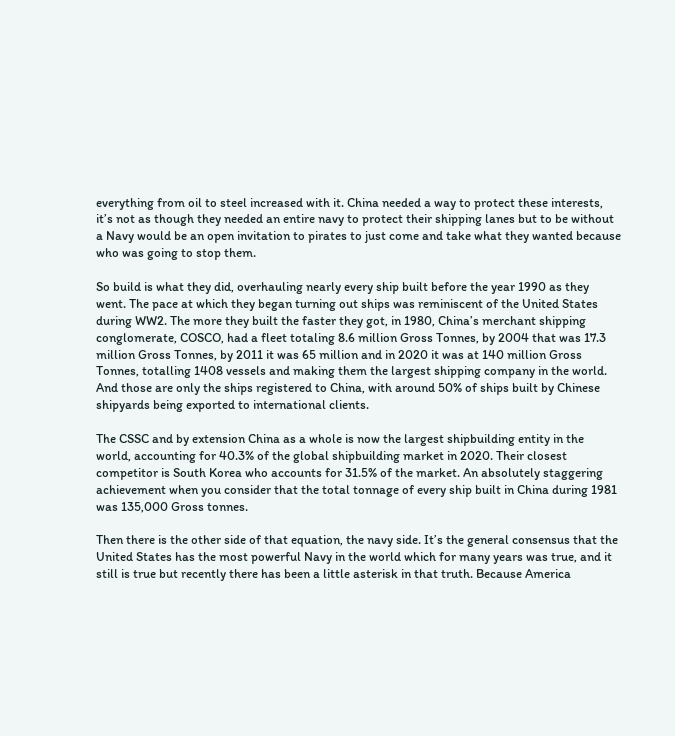everything from oil to steel increased with it. China needed a way to protect these interests, it’s not as though they needed an entire navy to protect their shipping lanes but to be without a Navy would be an open invitation to pirates to just come and take what they wanted because who was going to stop them.

So build is what they did, overhauling nearly every ship built before the year 1990 as they went. The pace at which they began turning out ships was reminiscent of the United States during WW2. The more they built the faster they got, in 1980, China’s merchant shipping conglomerate, COSCO, had a fleet totaling 8.6 million Gross Tonnes, by 2004 that was 17.3 million Gross Tonnes, by 2011 it was 65 million and in 2020 it was at 140 million Gross Tonnes, totalling 1408 vessels and making them the largest shipping company in the world. And those are only the ships registered to China, with around 50% of ships built by Chinese shipyards being exported to international clients.

The CSSC and by extension China as a whole is now the largest shipbuilding entity in the world, accounting for 40.3% of the global shipbuilding market in 2020. Their closest competitor is South Korea who accounts for 31.5% of the market. An absolutely staggering achievement when you consider that the total tonnage of every ship built in China during 1981 was 135,000 Gross tonnes.

Then there is the other side of that equation, the navy side. It’s the general consensus that the United States has the most powerful Navy in the world which for many years was true, and it still is true but recently there has been a little asterisk in that truth. Because America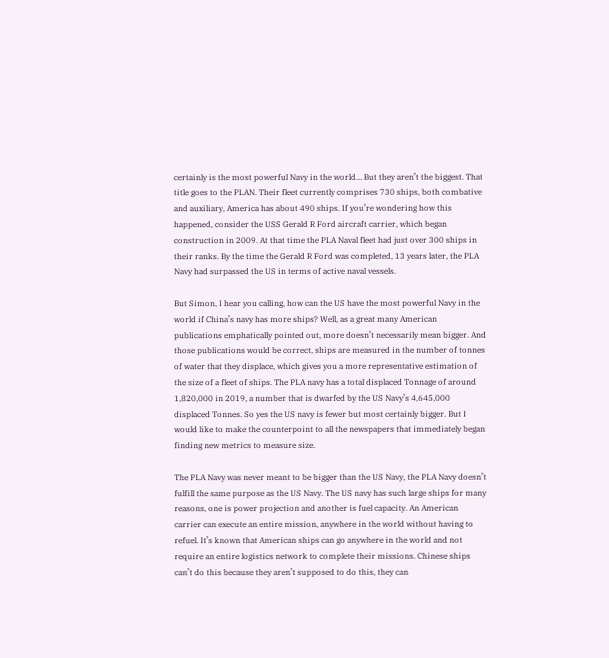certainly is the most powerful Navy in the world… But they aren’t the biggest. That title goes to the PLAN. Their fleet currently comprises 730 ships, both combative and auxiliary, America has about 490 ships. If you’re wondering how this happened, consider the USS Gerald R Ford aircraft carrier, which began construction in 2009. At that time the PLA Naval fleet had just over 300 ships in their ranks. By the time the Gerald R Ford was completed, 13 years later, the PLA Navy had surpassed the US in terms of active naval vessels.

But Simon, I hear you calling, how can the US have the most powerful Navy in the world if China’s navy has more ships? Well, as a great many American publications emphatically pointed out, more doesn’t necessarily mean bigger. And those publications would be correct, ships are measured in the number of tonnes of water that they displace, which gives you a more representative estimation of the size of a fleet of ships. The PLA navy has a total displaced Tonnage of around 1,820,000 in 2019, a number that is dwarfed by the US Navy’s 4,645,000 displaced Tonnes. So yes the US navy is fewer but most certainly bigger. But I would like to make the counterpoint to all the newspapers that immediately began finding new metrics to measure size.

The PLA Navy was never meant to be bigger than the US Navy, the PLA Navy doesn’t fulfill the same purpose as the US Navy. The US navy has such large ships for many reasons, one is power projection and another is fuel capacity. An American carrier can execute an entire mission, anywhere in the world without having to refuel. It’s known that American ships can go anywhere in the world and not require an entire logistics network to complete their missions. Chinese ships can’t do this because they aren’t supposed to do this, they can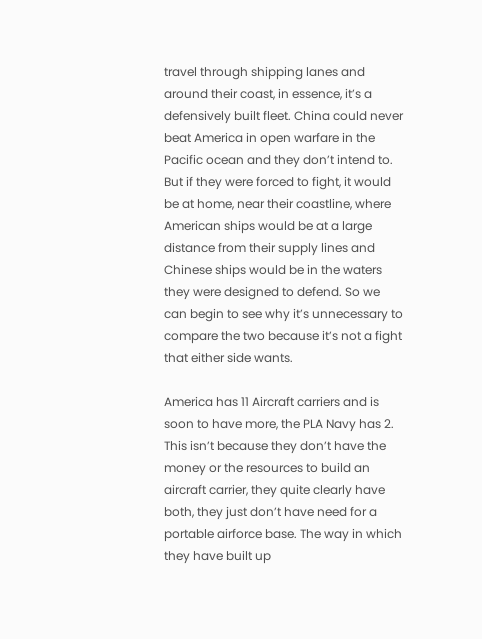travel through shipping lanes and around their coast, in essence, it’s a defensively built fleet. China could never beat America in open warfare in the Pacific ocean and they don’t intend to. But if they were forced to fight, it would be at home, near their coastline, where American ships would be at a large distance from their supply lines and Chinese ships would be in the waters they were designed to defend. So we can begin to see why it’s unnecessary to compare the two because it’s not a fight that either side wants.

America has 11 Aircraft carriers and is soon to have more, the PLA Navy has 2. This isn’t because they don’t have the money or the resources to build an aircraft carrier, they quite clearly have both, they just don’t have need for a portable airforce base. The way in which they have built up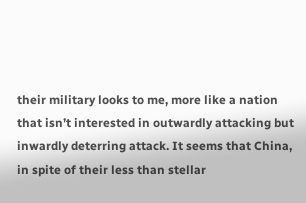their military looks to me, more like a nation that isn’t interested in outwardly attacking but inwardly deterring attack. It seems that China, in spite of their less than stellar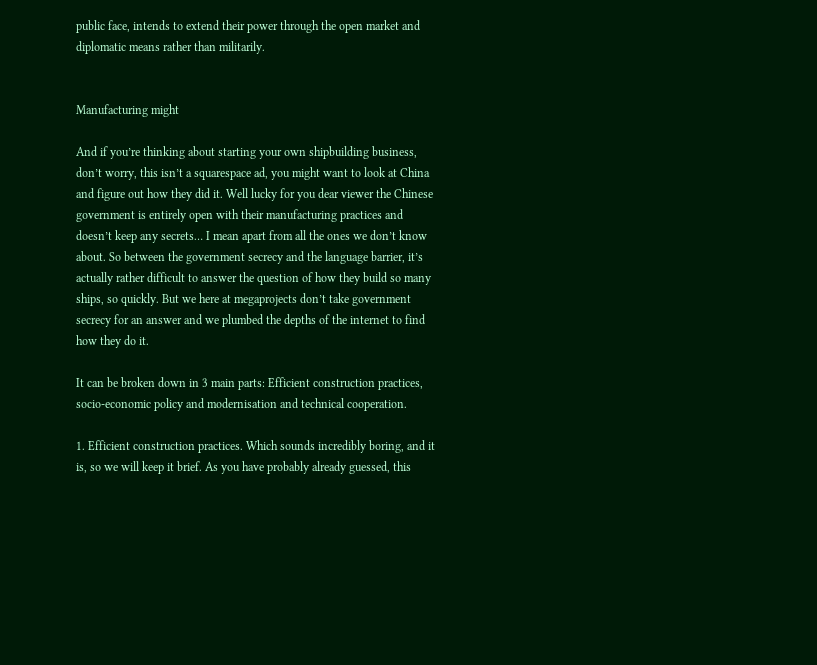public face, intends to extend their power through the open market and diplomatic means rather than militarily.


Manufacturing might

And if you’re thinking about starting your own shipbuilding business, don’t worry, this isn’t a squarespace ad, you might want to look at China and figure out how they did it. Well lucky for you dear viewer the Chinese government is entirely open with their manufacturing practices and doesn’t keep any secrets… I mean apart from all the ones we don’t know about. So between the government secrecy and the language barrier, it’s actually rather difficult to answer the question of how they build so many ships, so quickly. But we here at megaprojects don’t take government secrecy for an answer and we plumbed the depths of the internet to find how they do it.

It can be broken down in 3 main parts: Efficient construction practices, socio-economic policy and modernisation and technical cooperation.

1. Efficient construction practices. Which sounds incredibly boring, and it is, so we will keep it brief. As you have probably already guessed, this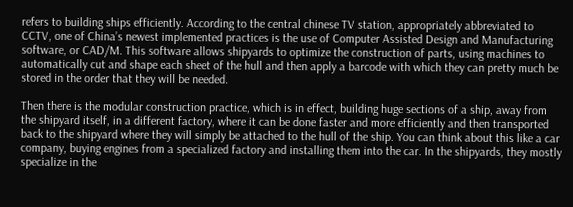refers to building ships efficiently. According to the central chinese TV station, appropriately abbreviated to CCTV, one of China’s newest implemented practices is the use of Computer Assisted Design and Manufacturing software, or CAD/M. This software allows shipyards to optimize the construction of parts, using machines to automatically cut and shape each sheet of the hull and then apply a barcode with which they can pretty much be stored in the order that they will be needed.

Then there is the modular construction practice, which is in effect, building huge sections of a ship, away from the shipyard itself, in a different factory, where it can be done faster and more efficiently and then transported back to the shipyard where they will simply be attached to the hull of the ship. You can think about this like a car company, buying engines from a specialized factory and installing them into the car. In the shipyards, they mostly specialize in the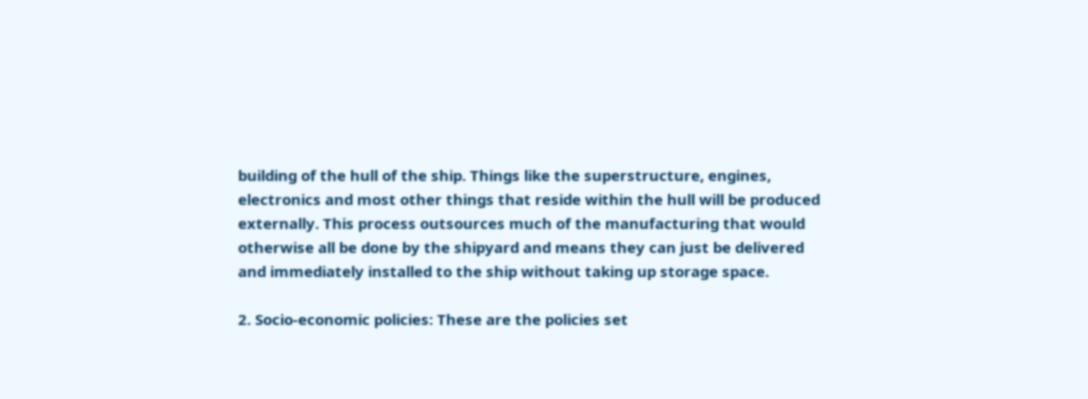building of the hull of the ship. Things like the superstructure, engines, electronics and most other things that reside within the hull will be produced externally. This process outsources much of the manufacturing that would otherwise all be done by the shipyard and means they can just be delivered and immediately installed to the ship without taking up storage space.

2. Socio-economic policies: These are the policies set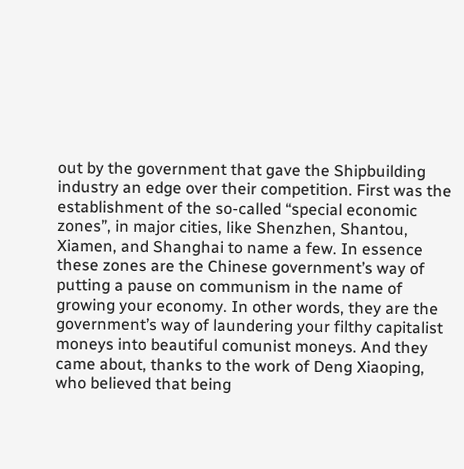out by the government that gave the Shipbuilding industry an edge over their competition. First was the establishment of the so-called “special economic zones”, in major cities, like Shenzhen, Shantou, Xiamen, and Shanghai to name a few. In essence these zones are the Chinese government’s way of putting a pause on communism in the name of growing your economy. In other words, they are the government’s way of laundering your filthy capitalist moneys into beautiful comunist moneys. And they came about, thanks to the work of Deng Xiaoping, who believed that being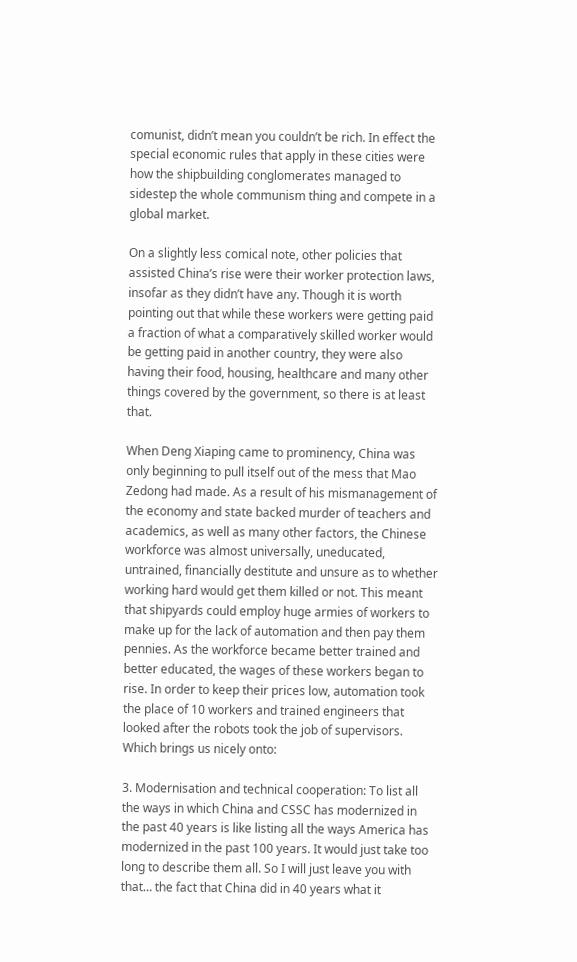comunist, didn’t mean you couldn’t be rich. In effect the special economic rules that apply in these cities were how the shipbuilding conglomerates managed to sidestep the whole communism thing and compete in a global market.

On a slightly less comical note, other policies that assisted China’s rise were their worker protection laws, insofar as they didn’t have any. Though it is worth pointing out that while these workers were getting paid a fraction of what a comparatively skilled worker would be getting paid in another country, they were also having their food, housing, healthcare and many other things covered by the government, so there is at least that.

When Deng Xiaping came to prominency, China was only beginning to pull itself out of the mess that Mao Zedong had made. As a result of his mismanagement of the economy and state backed murder of teachers and academics, as well as many other factors, the Chinese workforce was almost universally, uneducated, untrained, financially destitute and unsure as to whether working hard would get them killed or not. This meant that shipyards could employ huge armies of workers to make up for the lack of automation and then pay them pennies. As the workforce became better trained and better educated, the wages of these workers began to rise. In order to keep their prices low, automation took the place of 10 workers and trained engineers that looked after the robots took the job of supervisors. Which brings us nicely onto:

3. Modernisation and technical cooperation: To list all the ways in which China and CSSC has modernized in the past 40 years is like listing all the ways America has modernized in the past 100 years. It would just take too long to describe them all. So I will just leave you with that… the fact that China did in 40 years what it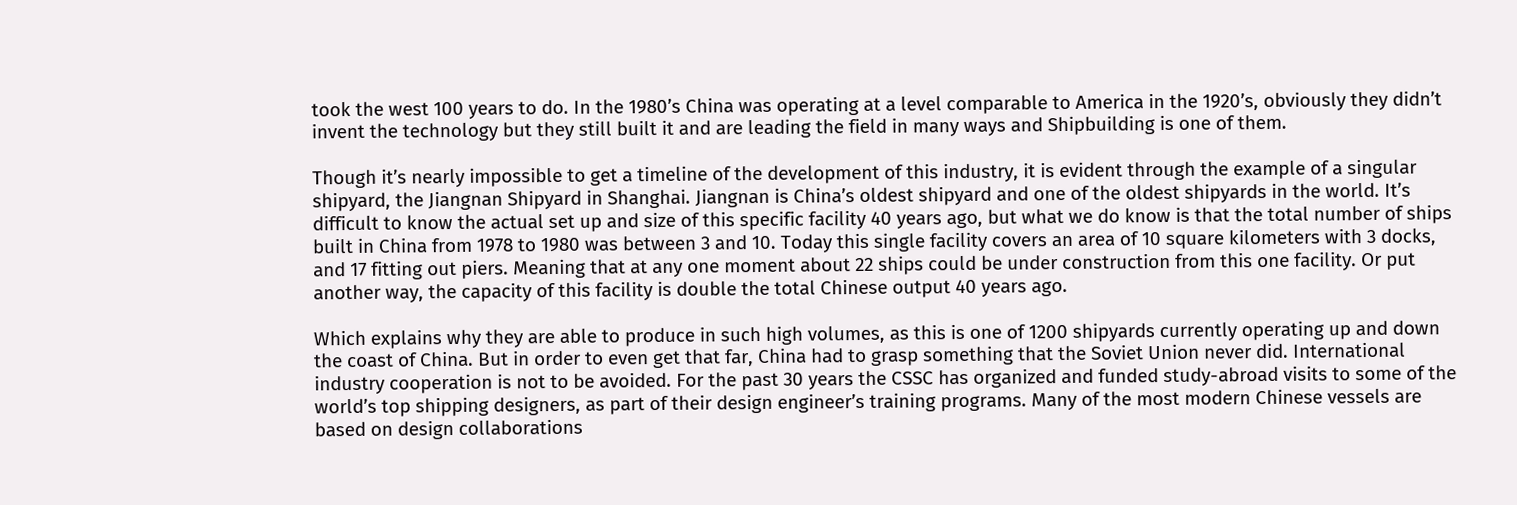took the west 100 years to do. In the 1980’s China was operating at a level comparable to America in the 1920’s, obviously they didn’t invent the technology but they still built it and are leading the field in many ways and Shipbuilding is one of them.

Though it’s nearly impossible to get a timeline of the development of this industry, it is evident through the example of a singular shipyard, the Jiangnan Shipyard in Shanghai. Jiangnan is China’s oldest shipyard and one of the oldest shipyards in the world. It’s difficult to know the actual set up and size of this specific facility 40 years ago, but what we do know is that the total number of ships built in China from 1978 to 1980 was between 3 and 10. Today this single facility covers an area of 10 square kilometers with 3 docks, and 17 fitting out piers. Meaning that at any one moment about 22 ships could be under construction from this one facility. Or put another way, the capacity of this facility is double the total Chinese output 40 years ago.

Which explains why they are able to produce in such high volumes, as this is one of 1200 shipyards currently operating up and down the coast of China. But in order to even get that far, China had to grasp something that the Soviet Union never did. International industry cooperation is not to be avoided. For the past 30 years the CSSC has organized and funded study-abroad visits to some of the world’s top shipping designers, as part of their design engineer’s training programs. Many of the most modern Chinese vessels are based on design collaborations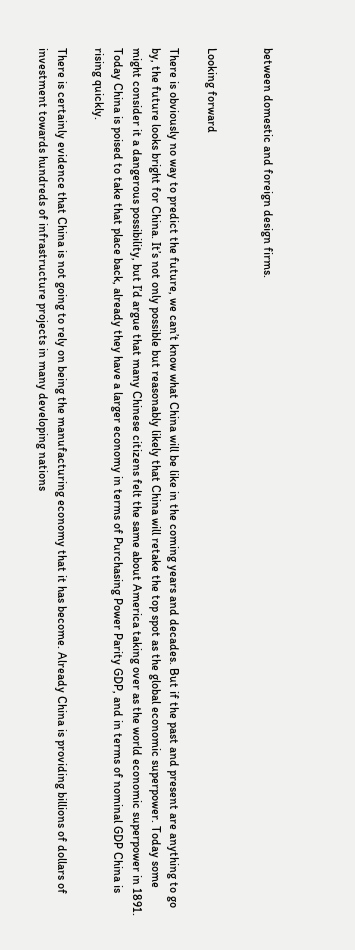between domestic and foreign design firms.


Looking forward

There is obviously no way to predict the future, we can’t know what China will be like in the coming years and decades. But if the past and present are anything to go by, the future looks bright for China. It’s not only possible but reasonably likely that China will retake the top spot as the global economic superpower. Today some might consider it a dangerous possibility, but I’d argue that many Chinese citizens felt the same about America taking over as the world economic superpower in 1891. Today China is poised to take that place back, already they have a larger economy in terms of Purchasing Power Parity GDP, and in terms of nominal GDP China is rising quickly.

There is certainly evidence that China is not going to rely on being the manufacturing economy that it has become. Already China is providing billions of dollars of investment towards hundreds of infrastructure projects in many developing nations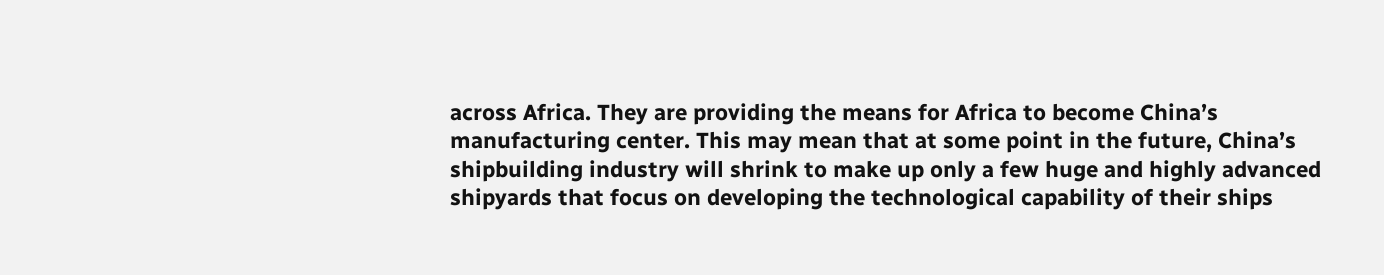across Africa. They are providing the means for Africa to become China’s manufacturing center. This may mean that at some point in the future, China’s shipbuilding industry will shrink to make up only a few huge and highly advanced shipyards that focus on developing the technological capability of their ships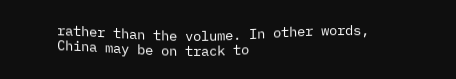rather than the volume. In other words, China may be on track to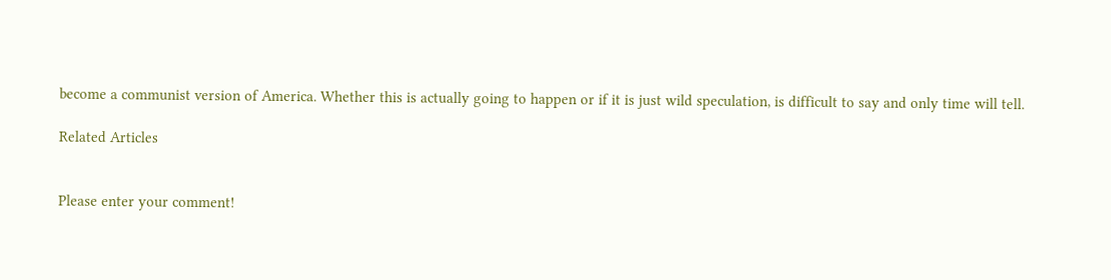become a communist version of America. Whether this is actually going to happen or if it is just wild speculation, is difficult to say and only time will tell.

Related Articles


Please enter your comment!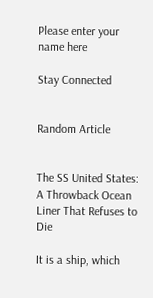Please enter your name here

Stay Connected


Random Article


The SS United States: A Throwback Ocean Liner That Refuses to Die

It is a ship, which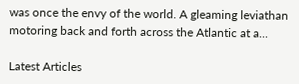was once the envy of the world. A gleaming leviathan motoring back and forth across the Atlantic at a...

Latest Articles